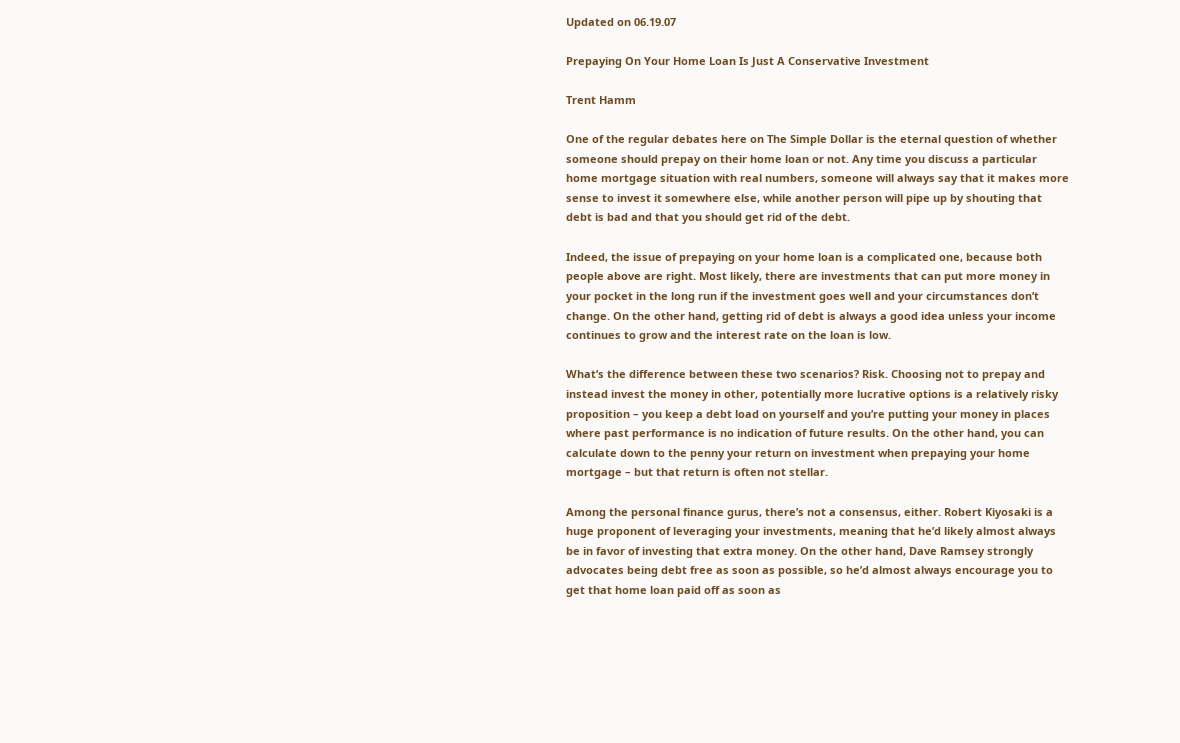Updated on 06.19.07

Prepaying On Your Home Loan Is Just A Conservative Investment

Trent Hamm

One of the regular debates here on The Simple Dollar is the eternal question of whether someone should prepay on their home loan or not. Any time you discuss a particular home mortgage situation with real numbers, someone will always say that it makes more sense to invest it somewhere else, while another person will pipe up by shouting that debt is bad and that you should get rid of the debt.

Indeed, the issue of prepaying on your home loan is a complicated one, because both people above are right. Most likely, there are investments that can put more money in your pocket in the long run if the investment goes well and your circumstances don’t change. On the other hand, getting rid of debt is always a good idea unless your income continues to grow and the interest rate on the loan is low.

What’s the difference between these two scenarios? Risk. Choosing not to prepay and instead invest the money in other, potentially more lucrative options is a relatively risky proposition – you keep a debt load on yourself and you’re putting your money in places where past performance is no indication of future results. On the other hand, you can calculate down to the penny your return on investment when prepaying your home mortgage – but that return is often not stellar.

Among the personal finance gurus, there’s not a consensus, either. Robert Kiyosaki is a huge proponent of leveraging your investments, meaning that he’d likely almost always be in favor of investing that extra money. On the other hand, Dave Ramsey strongly advocates being debt free as soon as possible, so he’d almost always encourage you to get that home loan paid off as soon as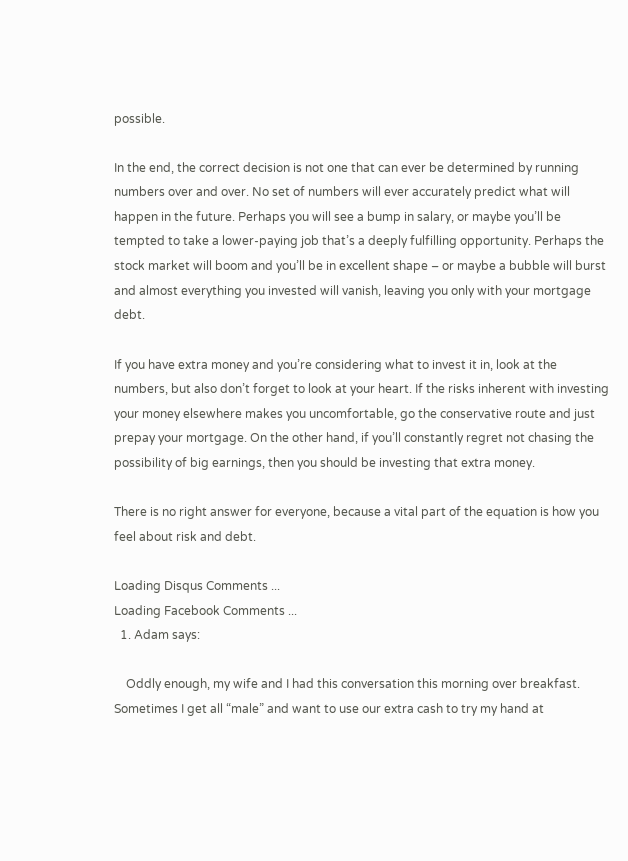possible.

In the end, the correct decision is not one that can ever be determined by running numbers over and over. No set of numbers will ever accurately predict what will happen in the future. Perhaps you will see a bump in salary, or maybe you’ll be tempted to take a lower-paying job that’s a deeply fulfilling opportunity. Perhaps the stock market will boom and you’ll be in excellent shape – or maybe a bubble will burst and almost everything you invested will vanish, leaving you only with your mortgage debt.

If you have extra money and you’re considering what to invest it in, look at the numbers, but also don’t forget to look at your heart. If the risks inherent with investing your money elsewhere makes you uncomfortable, go the conservative route and just prepay your mortgage. On the other hand, if you’ll constantly regret not chasing the possibility of big earnings, then you should be investing that extra money.

There is no right answer for everyone, because a vital part of the equation is how you feel about risk and debt.

Loading Disqus Comments ...
Loading Facebook Comments ...
  1. Adam says:

    Oddly enough, my wife and I had this conversation this morning over breakfast. Sometimes I get all “male” and want to use our extra cash to try my hand at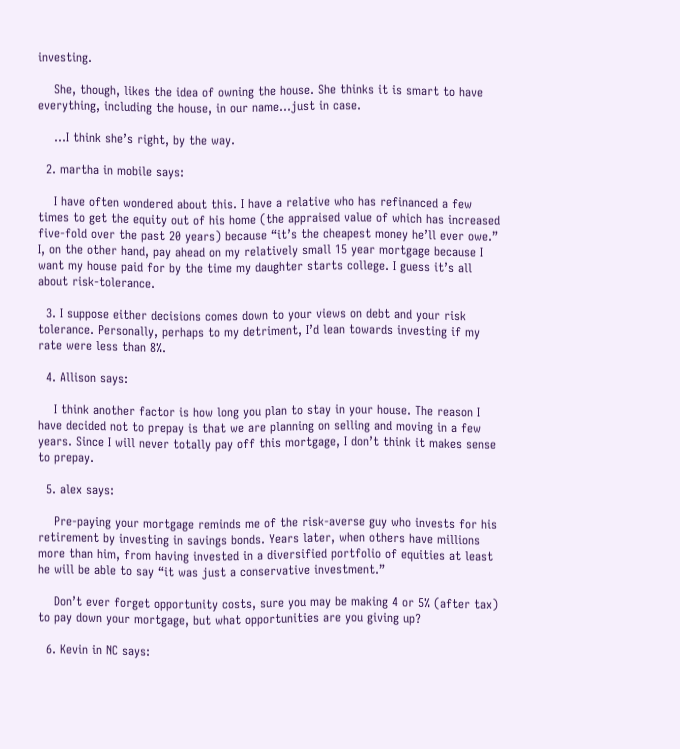investing.

    She, though, likes the idea of owning the house. She thinks it is smart to have everything, including the house, in our name…just in case.

    …I think she’s right, by the way.

  2. martha in mobile says:

    I have often wondered about this. I have a relative who has refinanced a few times to get the equity out of his home (the appraised value of which has increased five-fold over the past 20 years) because “it’s the cheapest money he’ll ever owe.” I, on the other hand, pay ahead on my relatively small 15 year mortgage because I want my house paid for by the time my daughter starts college. I guess it’s all about risk-tolerance.

  3. I suppose either decisions comes down to your views on debt and your risk tolerance. Personally, perhaps to my detriment, I’d lean towards investing if my rate were less than 8%.

  4. Allison says:

    I think another factor is how long you plan to stay in your house. The reason I have decided not to prepay is that we are planning on selling and moving in a few years. Since I will never totally pay off this mortgage, I don’t think it makes sense to prepay.

  5. alex says:

    Pre-paying your mortgage reminds me of the risk-averse guy who invests for his retirement by investing in savings bonds. Years later, when others have millions more than him, from having invested in a diversified portfolio of equities at least he will be able to say “it was just a conservative investment.”

    Don’t ever forget opportunity costs, sure you may be making 4 or 5% (after tax) to pay down your mortgage, but what opportunities are you giving up?

  6. Kevin in NC says: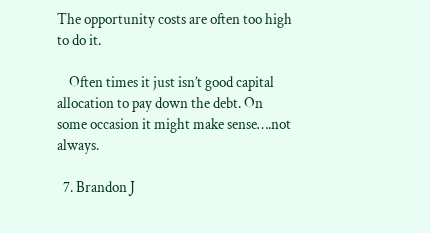The opportunity costs are often too high to do it.

    Often times it just isn’t good capital allocation to pay down the debt. On some occasion it might make sense….not always.

  7. Brandon J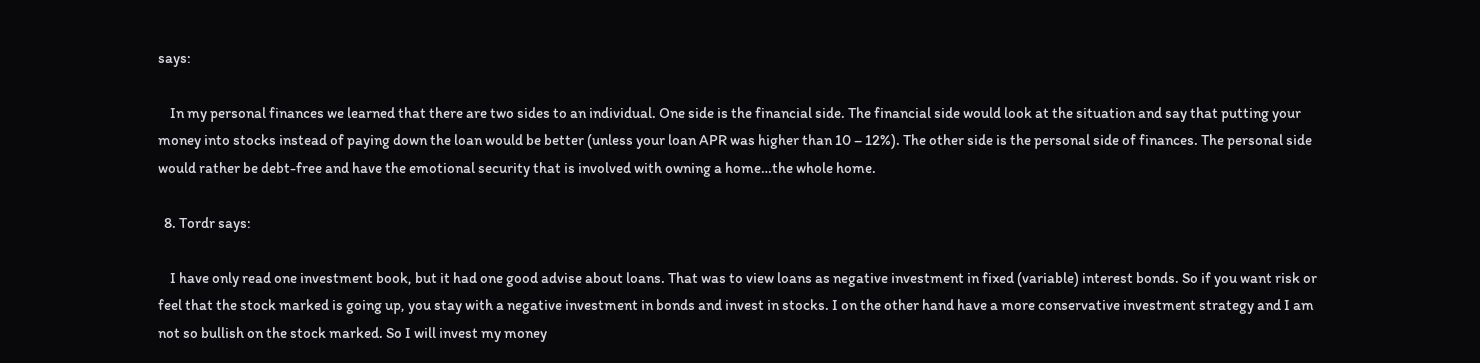says:

    In my personal finances we learned that there are two sides to an individual. One side is the financial side. The financial side would look at the situation and say that putting your money into stocks instead of paying down the loan would be better (unless your loan APR was higher than 10 – 12%). The other side is the personal side of finances. The personal side would rather be debt-free and have the emotional security that is involved with owning a home…the whole home.

  8. Tordr says:

    I have only read one investment book, but it had one good advise about loans. That was to view loans as negative investment in fixed (variable) interest bonds. So if you want risk or feel that the stock marked is going up, you stay with a negative investment in bonds and invest in stocks. I on the other hand have a more conservative investment strategy and I am not so bullish on the stock marked. So I will invest my money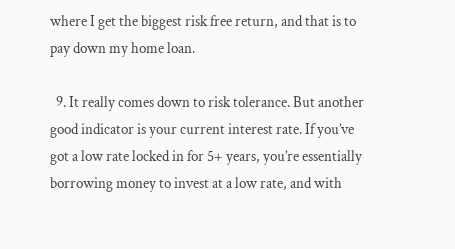where I get the biggest risk free return, and that is to pay down my home loan.

  9. It really comes down to risk tolerance. But another good indicator is your current interest rate. If you’ve got a low rate locked in for 5+ years, you’re essentially borrowing money to invest at a low rate, and with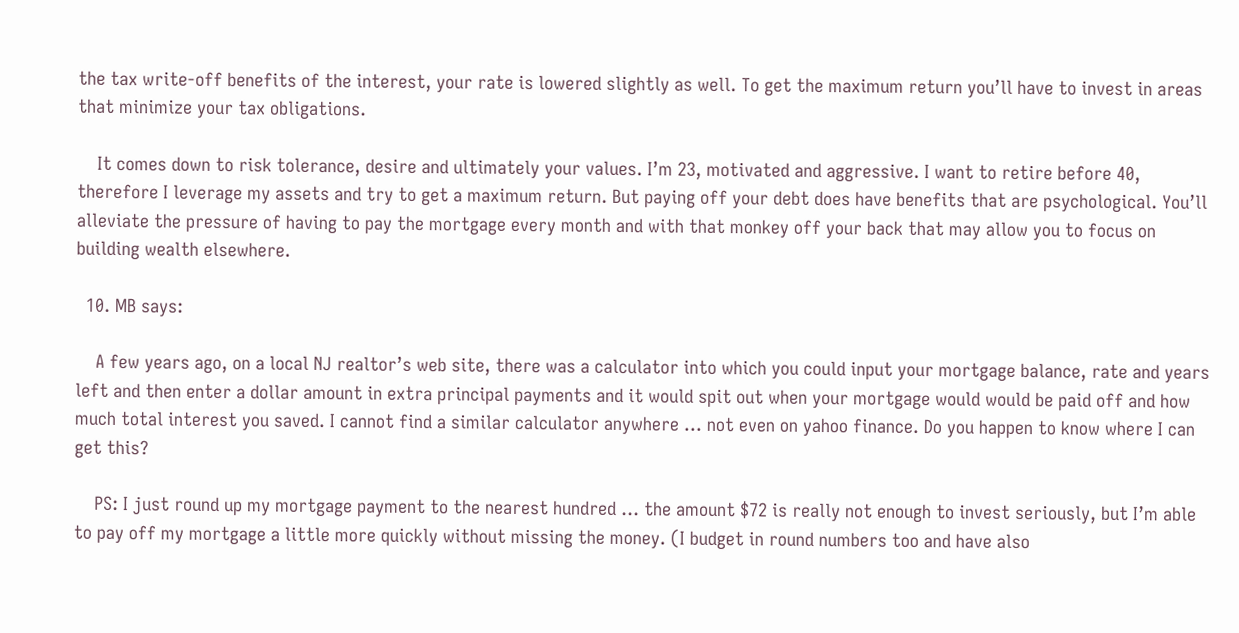the tax write-off benefits of the interest, your rate is lowered slightly as well. To get the maximum return you’ll have to invest in areas that minimize your tax obligations.

    It comes down to risk tolerance, desire and ultimately your values. I’m 23, motivated and aggressive. I want to retire before 40, therefore I leverage my assets and try to get a maximum return. But paying off your debt does have benefits that are psychological. You’ll alleviate the pressure of having to pay the mortgage every month and with that monkey off your back that may allow you to focus on building wealth elsewhere.

  10. MB says:

    A few years ago, on a local NJ realtor’s web site, there was a calculator into which you could input your mortgage balance, rate and years left and then enter a dollar amount in extra principal payments and it would spit out when your mortgage would would be paid off and how much total interest you saved. I cannot find a similar calculator anywhere … not even on yahoo finance. Do you happen to know where I can get this?

    PS: I just round up my mortgage payment to the nearest hundred … the amount $72 is really not enough to invest seriously, but I’m able to pay off my mortgage a little more quickly without missing the money. (I budget in round numbers too and have also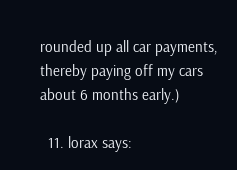rounded up all car payments, thereby paying off my cars about 6 months early.)

  11. lorax says: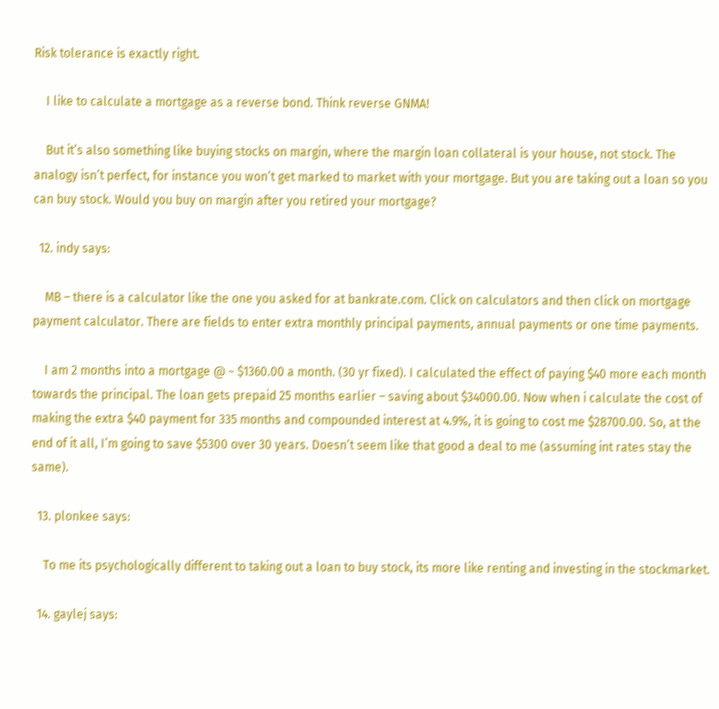Risk tolerance is exactly right.

    I like to calculate a mortgage as a reverse bond. Think reverse GNMA!

    But it’s also something like buying stocks on margin, where the margin loan collateral is your house, not stock. The analogy isn’t perfect, for instance you won’t get marked to market with your mortgage. But you are taking out a loan so you can buy stock. Would you buy on margin after you retired your mortgage?

  12. indy says:

    MB – there is a calculator like the one you asked for at bankrate.com. Click on calculators and then click on mortgage payment calculator. There are fields to enter extra monthly principal payments, annual payments or one time payments.

    I am 2 months into a mortgage @ ~ $1360.00 a month. (30 yr fixed). I calculated the effect of paying $40 more each month towards the principal. The loan gets prepaid 25 months earlier – saving about $34000.00. Now when i calculate the cost of making the extra $40 payment for 335 months and compounded interest at 4.9%, it is going to cost me $28700.00. So, at the end of it all, I’m going to save $5300 over 30 years. Doesn’t seem like that good a deal to me (assuming int rates stay the same).

  13. plonkee says:

    To me its psychologically different to taking out a loan to buy stock, its more like renting and investing in the stockmarket.

  14. gaylej says: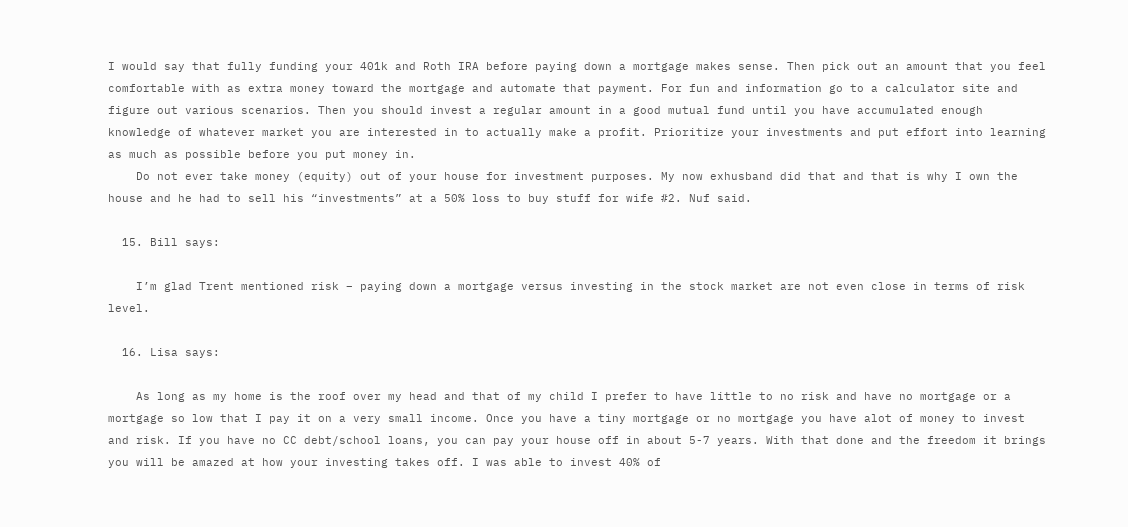I would say that fully funding your 401k and Roth IRA before paying down a mortgage makes sense. Then pick out an amount that you feel comfortable with as extra money toward the mortgage and automate that payment. For fun and information go to a calculator site and figure out various scenarios. Then you should invest a regular amount in a good mutual fund until you have accumulated enough knowledge of whatever market you are interested in to actually make a profit. Prioritize your investments and put effort into learning as much as possible before you put money in.
    Do not ever take money (equity) out of your house for investment purposes. My now exhusband did that and that is why I own the house and he had to sell his “investments” at a 50% loss to buy stuff for wife #2. Nuf said.

  15. Bill says:

    I’m glad Trent mentioned risk – paying down a mortgage versus investing in the stock market are not even close in terms of risk level.

  16. Lisa says:

    As long as my home is the roof over my head and that of my child I prefer to have little to no risk and have no mortgage or a mortgage so low that I pay it on a very small income. Once you have a tiny mortgage or no mortgage you have alot of money to invest and risk. If you have no CC debt/school loans, you can pay your house off in about 5-7 years. With that done and the freedom it brings you will be amazed at how your investing takes off. I was able to invest 40% of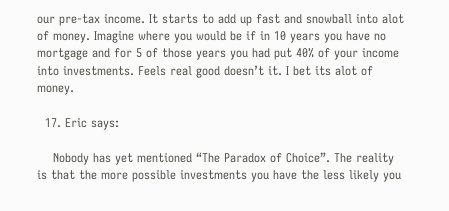our pre-tax income. It starts to add up fast and snowball into alot of money. Imagine where you would be if in 10 years you have no mortgage and for 5 of those years you had put 40% of your income into investments. Feels real good doesn’t it. I bet its alot of money.

  17. Eric says:

    Nobody has yet mentioned “The Paradox of Choice”. The reality is that the more possible investments you have the less likely you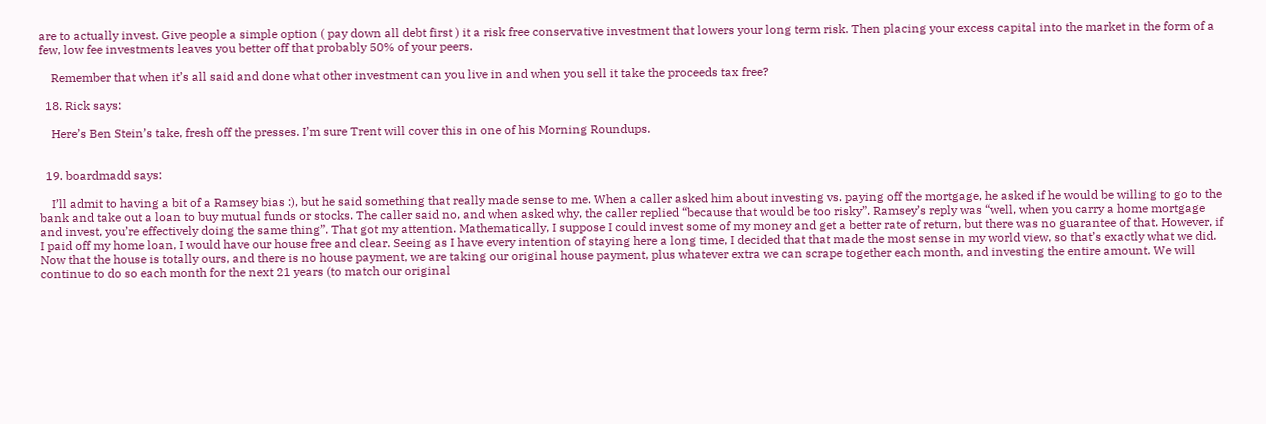are to actually invest. Give people a simple option ( pay down all debt first ) it a risk free conservative investment that lowers your long term risk. Then placing your excess capital into the market in the form of a few, low fee investments leaves you better off that probably 50% of your peers.

    Remember that when it’s all said and done what other investment can you live in and when you sell it take the proceeds tax free?

  18. Rick says:

    Here’s Ben Stein’s take, fresh off the presses. I’m sure Trent will cover this in one of his Morning Roundups.


  19. boardmadd says:

    I’ll admit to having a bit of a Ramsey bias :), but he said something that really made sense to me. When a caller asked him about investing vs. paying off the mortgage, he asked if he would be willing to go to the bank and take out a loan to buy mutual funds or stocks. The caller said no, and when asked why, the caller replied “because that would be too risky”. Ramsey’s reply was “well, when you carry a home mortgage and invest, you’re effectively doing the same thing”. That got my attention. Mathematically, I suppose I could invest some of my money and get a better rate of return, but there was no guarantee of that. However, if I paid off my home loan, I would have our house free and clear. Seeing as I have every intention of staying here a long time, I decided that that made the most sense in my world view, so that’s exactly what we did. Now that the house is totally ours, and there is no house payment, we are taking our original house payment, plus whatever extra we can scrape together each month, and investing the entire amount. We will continue to do so each month for the next 21 years (to match our original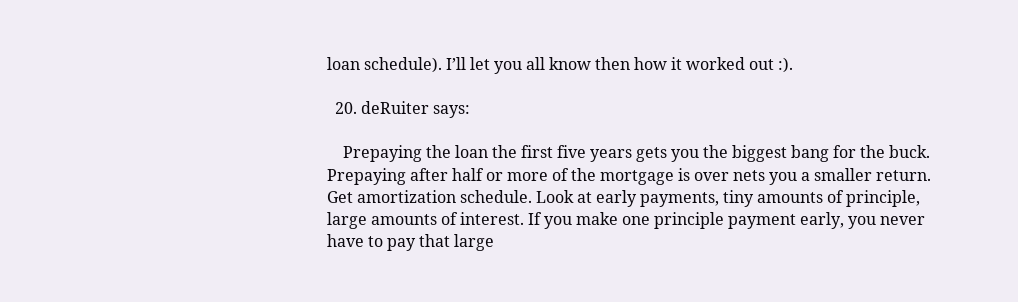loan schedule). I’ll let you all know then how it worked out :).

  20. deRuiter says:

    Prepaying the loan the first five years gets you the biggest bang for the buck. Prepaying after half or more of the mortgage is over nets you a smaller return. Get amortization schedule. Look at early payments, tiny amounts of principle, large amounts of interest. If you make one principle payment early, you never have to pay that large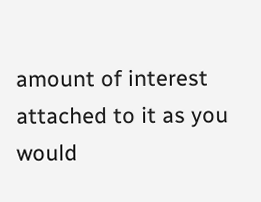amount of interest attached to it as you would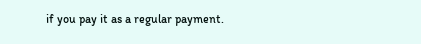if you pay it as a regular payment.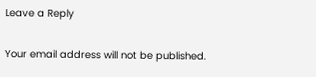Leave a Reply

Your email address will not be published.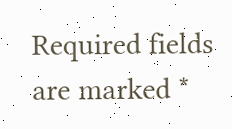Required fields are marked *